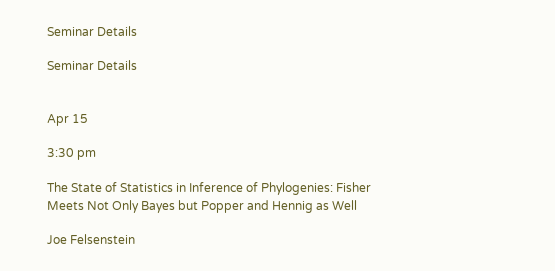Seminar Details

Seminar Details


Apr 15

3:30 pm

The State of Statistics in Inference of Phylogenies: Fisher Meets Not Only Bayes but Popper and Hennig as Well

Joe Felsenstein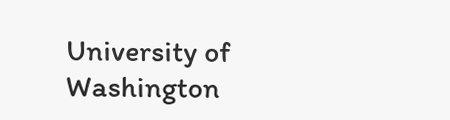University of Washington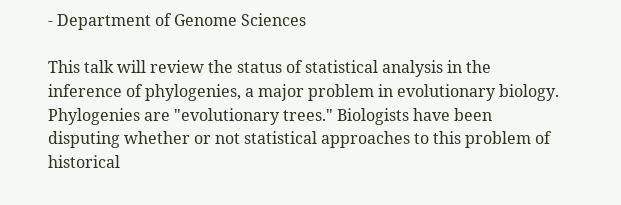- Department of Genome Sciences

This talk will review the status of statistical analysis in the inference of phylogenies, a major problem in evolutionary biology. Phylogenies are "evolutionary trees." Biologists have been disputing whether or not statistical approaches to this problem of historical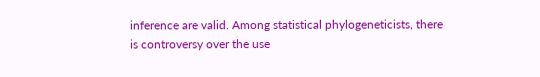inference are valid. Among statistical phylogeneticists, there is controversy over the use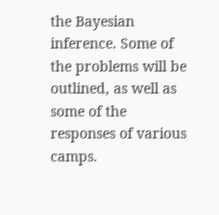the Bayesian inference. Some of the problems will be outlined, as well as some of the responses of various camps.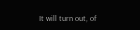It will turn out, of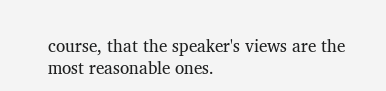course, that the speaker's views are the most reasonable ones.